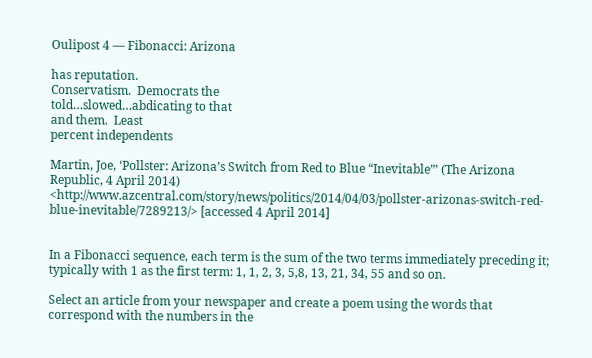Oulipost 4 — Fibonacci: Arizona

has reputation.
Conservatism.  Democrats the
told…slowed…abdicating to that
and them.  Least
percent independents

Martin, Joe, ‘Pollster: Arizona’s Switch from Red to Blue “Inevitable”’ (The Arizona Republic, 4 April 2014) <http://www.azcentral.com/story/news/politics/2014/04/03/pollster-arizonas-switch-red-blue-inevitable/7289213/> [accessed 4 April 2014]


In a Fibonacci sequence, each term is the sum of the two terms immediately preceding it; typically with 1 as the first term: 1, 1, 2, 3, 5,8, 13, 21, 34, 55 and so on.

Select an article from your newspaper and create a poem using the words that correspond with the numbers in the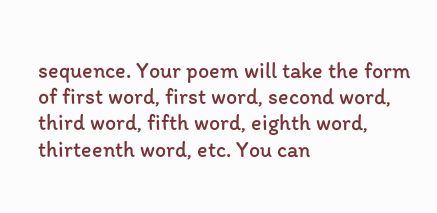sequence. Your poem will take the form of first word, first word, second word, third word, fifth word, eighth word, thirteenth word, etc. You can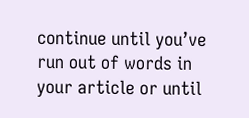continue until you’ve run out of words in your article or until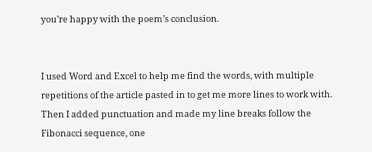you’re happy with the poem’s conclusion.


I used Word and Excel to help me find the words, with multiple repetitions of the article pasted in to get me more lines to work with. Then I added punctuation and made my line breaks follow the Fibonacci sequence, one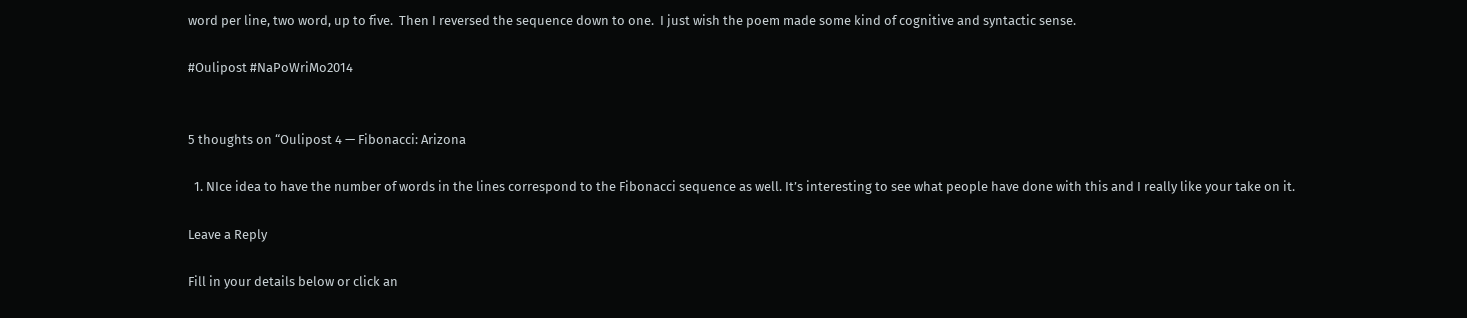word per line, two word, up to five.  Then I reversed the sequence down to one.  I just wish the poem made some kind of cognitive and syntactic sense.

#Oulipost #NaPoWriMo2014


5 thoughts on “Oulipost 4 — Fibonacci: Arizona

  1. NIce idea to have the number of words in the lines correspond to the Fibonacci sequence as well. It’s interesting to see what people have done with this and I really like your take on it.

Leave a Reply

Fill in your details below or click an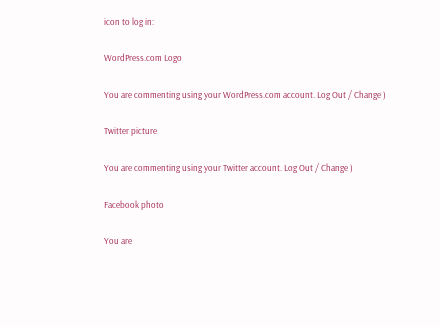icon to log in:

WordPress.com Logo

You are commenting using your WordPress.com account. Log Out / Change )

Twitter picture

You are commenting using your Twitter account. Log Out / Change )

Facebook photo

You are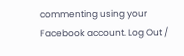commenting using your Facebook account. Log Out /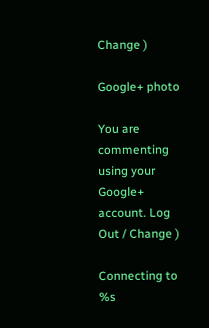Change )

Google+ photo

You are commenting using your Google+ account. Log Out / Change )

Connecting to %s